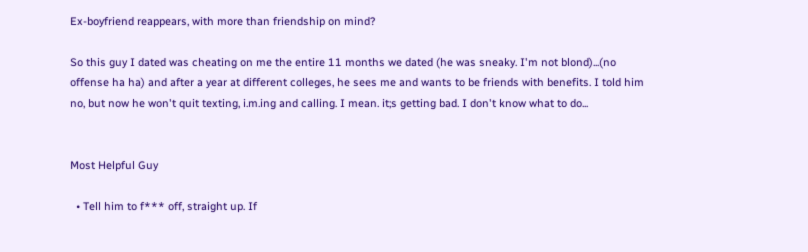Ex-boyfriend reappears, with more than friendship on mind?

So this guy I dated was cheating on me the entire 11 months we dated (he was sneaky. I'm not blond)...(no offense ha ha) and after a year at different colleges, he sees me and wants to be friends with benefits. I told him no, but now he won't quit texting, i.m.ing and calling. I mean. it;s getting bad. I don't know what to do...


Most Helpful Guy

  • Tell him to f*** off, straight up. If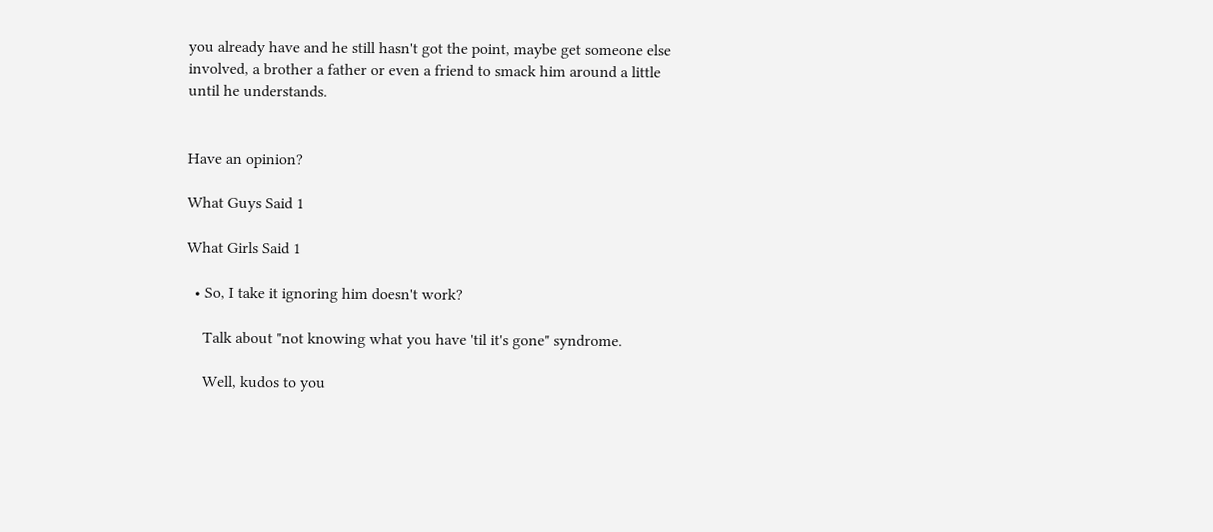you already have and he still hasn't got the point, maybe get someone else involved, a brother a father or even a friend to smack him around a little until he understands.


Have an opinion?

What Guys Said 1

What Girls Said 1

  • So, I take it ignoring him doesn't work?

    Talk about "not knowing what you have 'til it's gone" syndrome.

    Well, kudos to you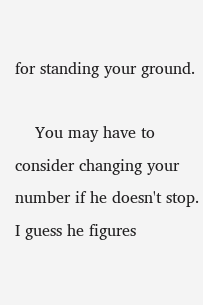for standing your ground.

    You may have to consider changing your number if he doesn't stop. I guess he figures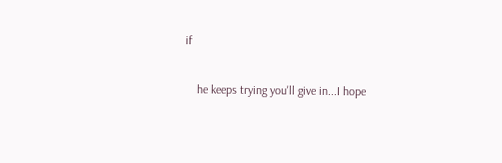if

    he keeps trying you'll give in...I hope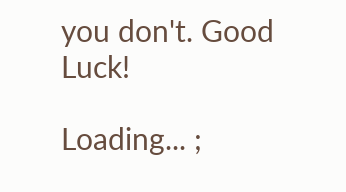you don't. Good Luck!

Loading... ;